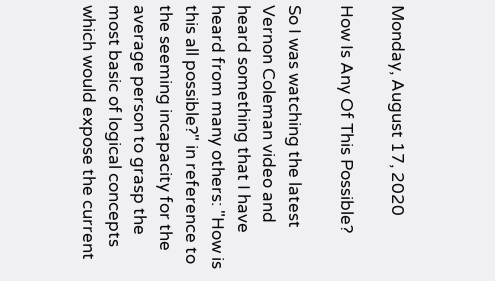Monday, August 17, 2020

How Is Any Of This Possible?

So I was watching the latest Vernon Coleman video and heard something that I have heard from many others: "How is this all possible?" in reference to the seeming incapacity for the average person to grasp the most basic of logical concepts which would expose the current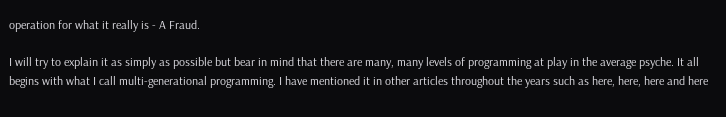operation for what it really is - A Fraud.

I will try to explain it as simply as possible but bear in mind that there are many, many levels of programming at play in the average psyche. It all begins with what I call multi-generational programming. I have mentioned it in other articles throughout the years such as here, here, here and here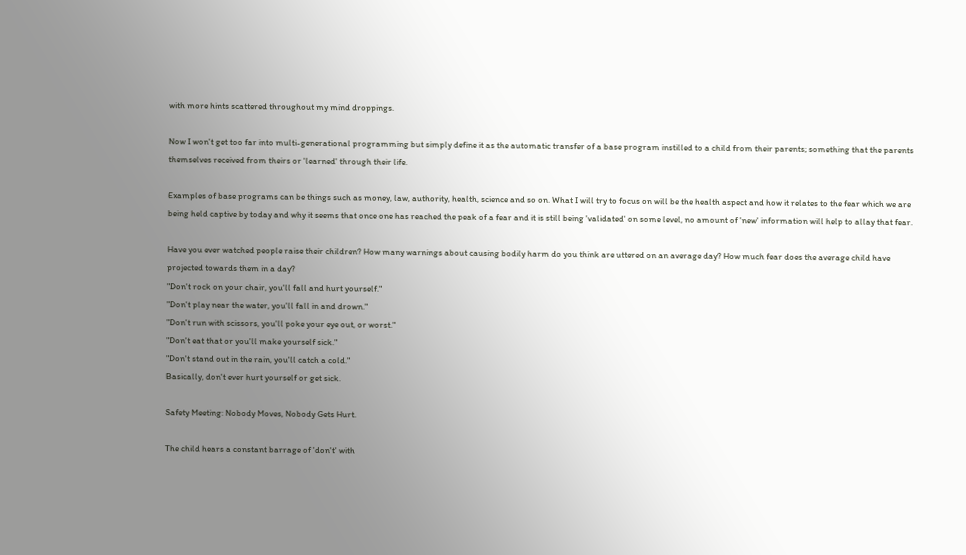with more hints scattered throughout my mind droppings.

Now I won't get too far into multi-generational programming but simply define it as the automatic transfer of a base program instilled to a child from their parents; something that the parents themselves received from theirs or 'learned' through their life.

Examples of base programs can be things such as money, law, authority, health, science and so on. What I will try to focus on will be the health aspect and how it relates to the fear which we are being held captive by today and why it seems that once one has reached the peak of a fear and it is still being 'validated' on some level, no amount of 'new' information will help to allay that fear.

Have you ever watched people raise their children? How many warnings about causing bodily harm do you think are uttered on an average day? How much fear does the average child have projected towards them in a day?
"Don't rock on your chair, you'll fall and hurt yourself."
"Don't play near the water, you'll fall in and drown."
"Don't run with scissors, you'll poke your eye out, or worst."
"Don't eat that or you'll make yourself sick."
"Don't stand out in the rain, you'll catch a cold."
Basically, don't ever hurt yourself or get sick.

Safety Meeting: Nobody Moves, Nobody Gets Hurt.

The child hears a constant barrage of 'don't' with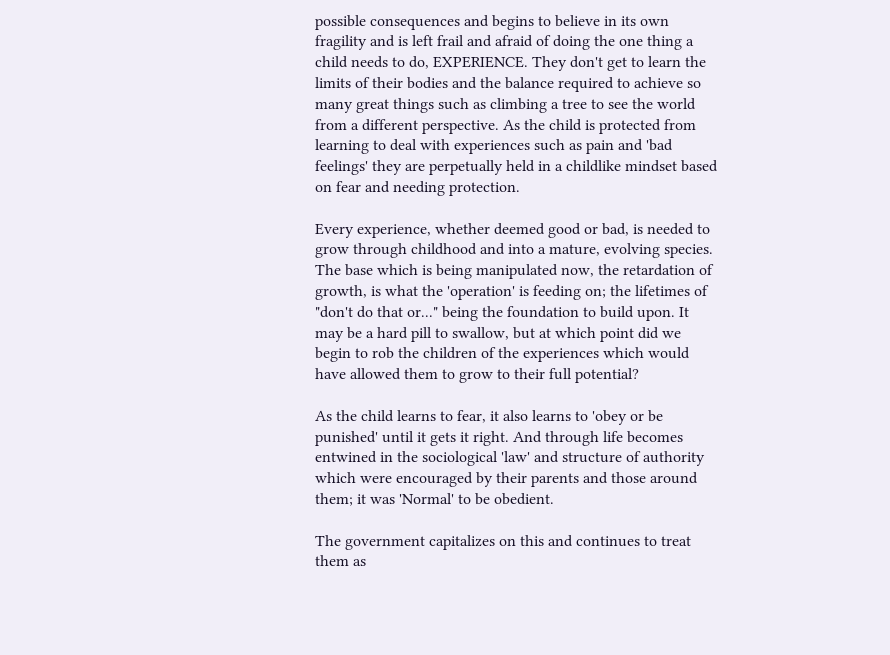possible consequences and begins to believe in its own fragility and is left frail and afraid of doing the one thing a child needs to do, EXPERIENCE. They don't get to learn the limits of their bodies and the balance required to achieve so many great things such as climbing a tree to see the world from a different perspective. As the child is protected from learning to deal with experiences such as pain and 'bad feelings' they are perpetually held in a childlike mindset based on fear and needing protection.

Every experience, whether deemed good or bad, is needed to grow through childhood and into a mature, evolving species.  The base which is being manipulated now, the retardation of growth, is what the 'operation' is feeding on; the lifetimes of "don't do that or..." being the foundation to build upon. It may be a hard pill to swallow, but at which point did we begin to rob the children of the experiences which would have allowed them to grow to their full potential?

As the child learns to fear, it also learns to 'obey or be punished' until it gets it right. And through life becomes entwined in the sociological 'law' and structure of authority which were encouraged by their parents and those around them; it was 'Normal' to be obedient.

The government capitalizes on this and continues to treat them as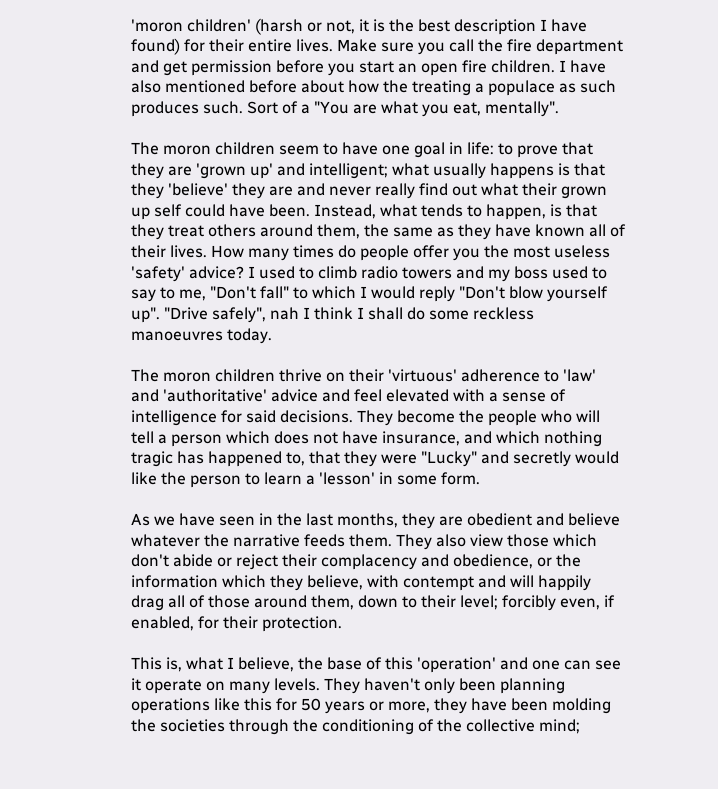'moron children' (harsh or not, it is the best description I have found) for their entire lives. Make sure you call the fire department and get permission before you start an open fire children. I have also mentioned before about how the treating a populace as such produces such. Sort of a "You are what you eat, mentally".

The moron children seem to have one goal in life: to prove that they are 'grown up' and intelligent; what usually happens is that they 'believe' they are and never really find out what their grown up self could have been. Instead, what tends to happen, is that they treat others around them, the same as they have known all of their lives. How many times do people offer you the most useless 'safety' advice? I used to climb radio towers and my boss used to say to me, "Don't fall" to which I would reply "Don't blow yourself up". "Drive safely", nah I think I shall do some reckless manoeuvres today.

The moron children thrive on their 'virtuous' adherence to 'law' and 'authoritative' advice and feel elevated with a sense of intelligence for said decisions. They become the people who will tell a person which does not have insurance, and which nothing tragic has happened to, that they were "Lucky" and secretly would like the person to learn a 'lesson' in some form.

As we have seen in the last months, they are obedient and believe whatever the narrative feeds them. They also view those which don't abide or reject their complacency and obedience, or the information which they believe, with contempt and will happily drag all of those around them, down to their level; forcibly even, if enabled, for their protection.

This is, what I believe, the base of this 'operation' and one can see it operate on many levels. They haven't only been planning operations like this for 50 years or more, they have been molding the societies through the conditioning of the collective mind;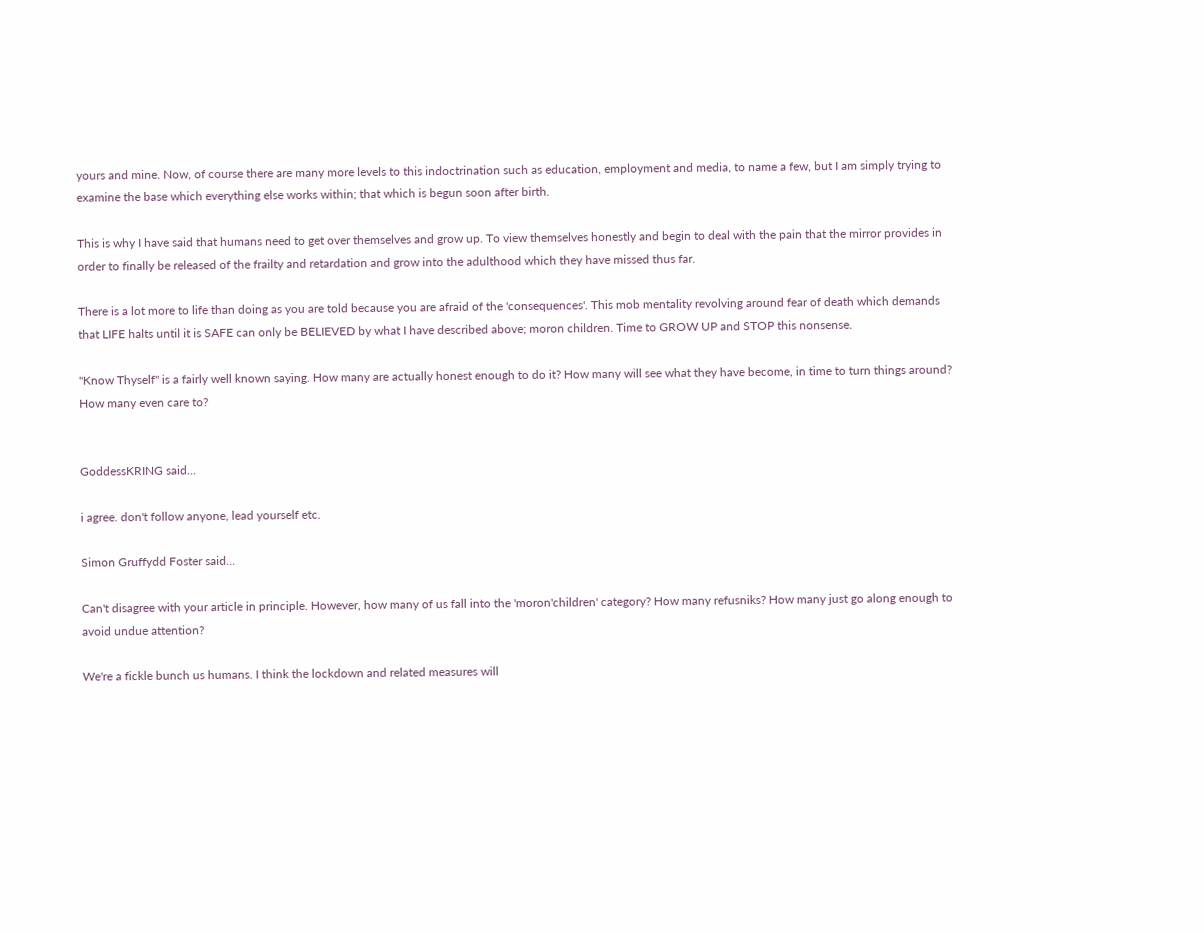yours and mine. Now, of course there are many more levels to this indoctrination such as education, employment and media, to name a few, but I am simply trying to examine the base which everything else works within; that which is begun soon after birth.

This is why I have said that humans need to get over themselves and grow up. To view themselves honestly and begin to deal with the pain that the mirror provides in order to finally be released of the frailty and retardation and grow into the adulthood which they have missed thus far.

There is a lot more to life than doing as you are told because you are afraid of the 'consequences'. This mob mentality revolving around fear of death which demands that LIFE halts until it is SAFE can only be BELIEVED by what I have described above; moron children. Time to GROW UP and STOP this nonsense.

"Know Thyself" is a fairly well known saying. How many are actually honest enough to do it? How many will see what they have become, in time to turn things around? How many even care to?


GoddessKRING said...

i agree. don't follow anyone, lead yourself etc.

Simon Gruffydd Foster said...

Can't disagree with your article in principle. However, how many of us fall into the 'moron'children' category? How many refusniks? How many just go along enough to avoid undue attention?

We're a fickle bunch us humans. I think the lockdown and related measures will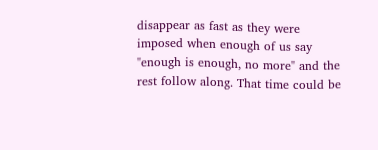disappear as fast as they were imposed when enough of us say "enough is enough, no more" and the rest follow along. That time could be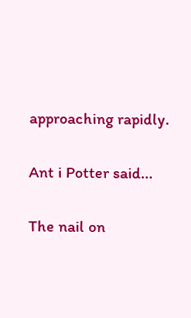approaching rapidly.

Ant i Potter said...

The nail on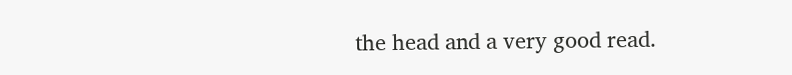the head and a very good read.